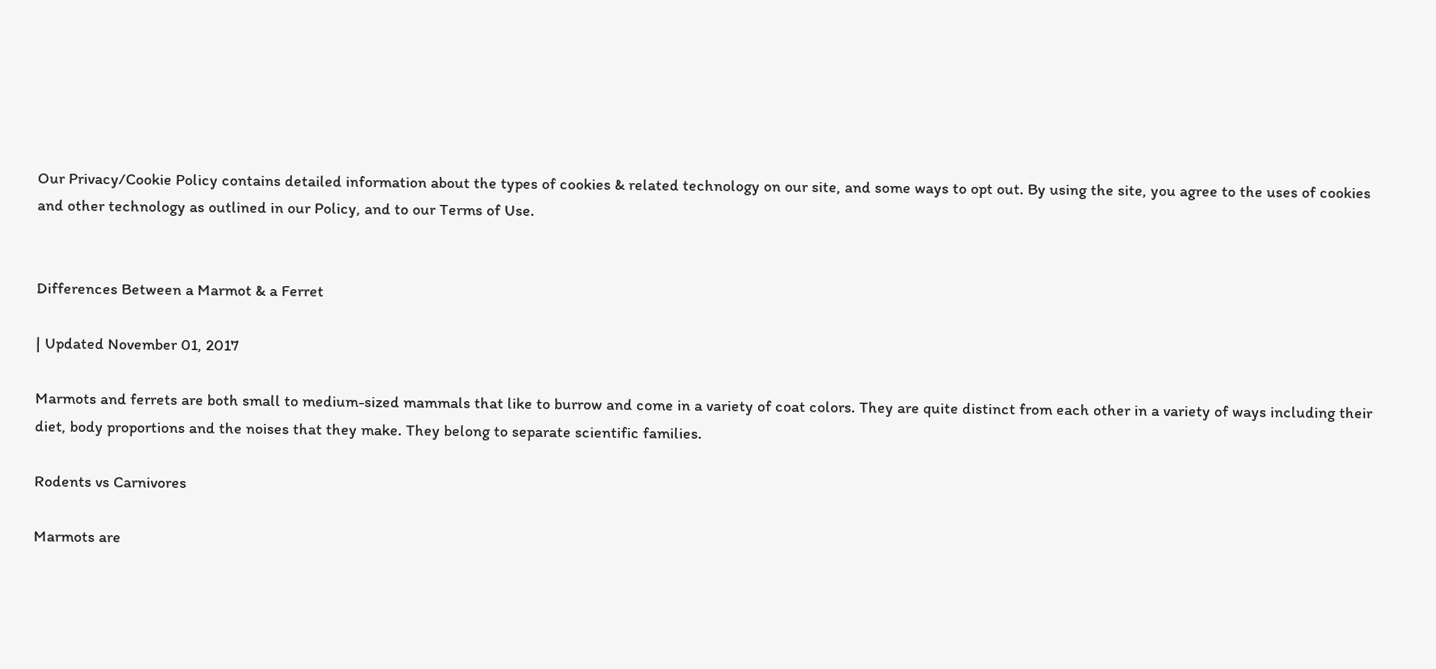Our Privacy/Cookie Policy contains detailed information about the types of cookies & related technology on our site, and some ways to opt out. By using the site, you agree to the uses of cookies and other technology as outlined in our Policy, and to our Terms of Use.


Differences Between a Marmot & a Ferret

| Updated November 01, 2017

Marmots and ferrets are both small to medium-sized mammals that like to burrow and come in a variety of coat colors. They are quite distinct from each other in a variety of ways including their diet, body proportions and the noises that they make. They belong to separate scientific families.

Rodents vs Carnivores

Marmots are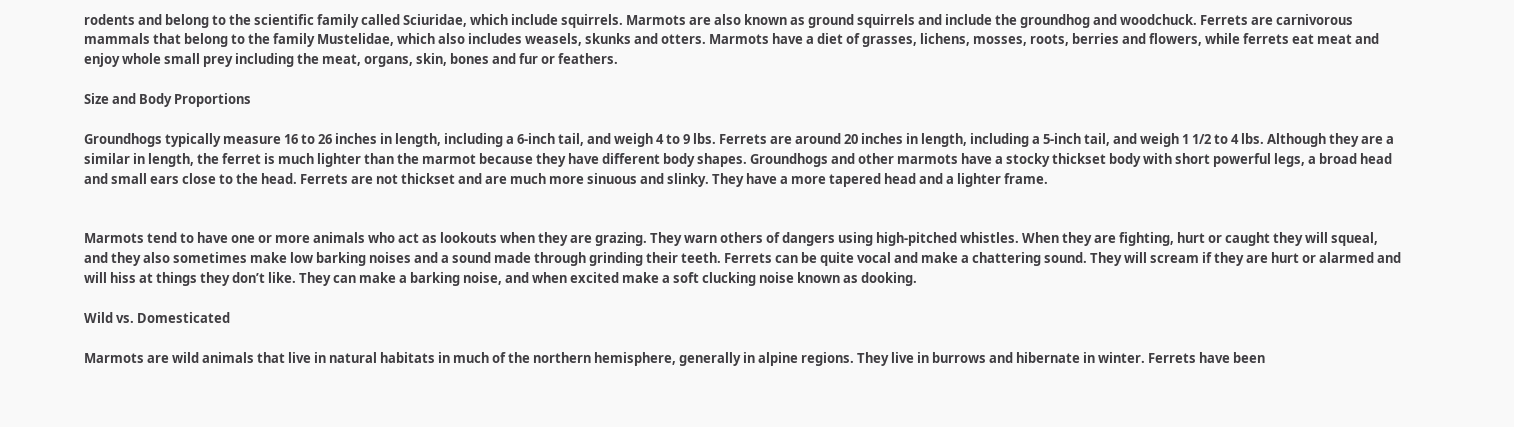rodents and belong to the scientific family called Sciuridae, which include squirrels. Marmots are also known as ground squirrels and include the groundhog and woodchuck. Ferrets are carnivorous mammals that belong to the family Mustelidae, which also includes weasels, skunks and otters. Marmots have a diet of grasses, lichens, mosses, roots, berries and flowers, while ferrets eat meat and enjoy whole small prey including the meat, organs, skin, bones and fur or feathers.

Size and Body Proportions

Groundhogs typically measure 16 to 26 inches in length, including a 6-inch tail, and weigh 4 to 9 lbs. Ferrets are around 20 inches in length, including a 5-inch tail, and weigh 1 1/2 to 4 lbs. Although they are a similar in length, the ferret is much lighter than the marmot because they have different body shapes. Groundhogs and other marmots have a stocky thickset body with short powerful legs, a broad head and small ears close to the head. Ferrets are not thickset and are much more sinuous and slinky. They have a more tapered head and a lighter frame.


Marmots tend to have one or more animals who act as lookouts when they are grazing. They warn others of dangers using high-pitched whistles. When they are fighting, hurt or caught they will squeal, and they also sometimes make low barking noises and a sound made through grinding their teeth. Ferrets can be quite vocal and make a chattering sound. They will scream if they are hurt or alarmed and will hiss at things they don’t like. They can make a barking noise, and when excited make a soft clucking noise known as dooking.

Wild vs. Domesticated

Marmots are wild animals that live in natural habitats in much of the northern hemisphere, generally in alpine regions. They live in burrows and hibernate in winter. Ferrets have been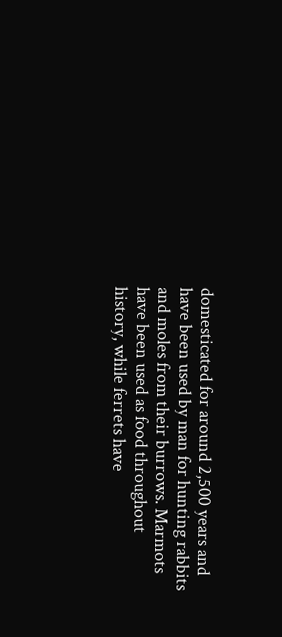domesticated for around 2,500 years and have been used by man for hunting rabbits and moles from their burrows. Marmots have been used as food throughout history, while ferrets have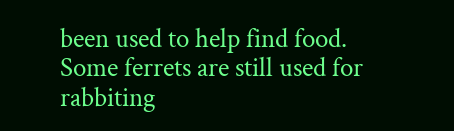been used to help find food. Some ferrets are still used for rabbiting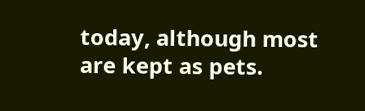today, although most are kept as pets.